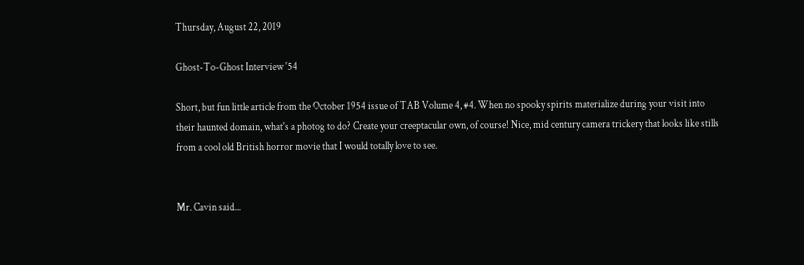Thursday, August 22, 2019

Ghost-To-Ghost Interview '54

Short, but fun little article from the October 1954 issue of TAB Volume 4, #4. When no spooky spirits materialize during your visit into their haunted domain, what's a photog to do? Create your creeptacular own, of course! Nice, mid century camera trickery that looks like stills from a cool old British horror movie that I would totally love to see.


Mr. Cavin said...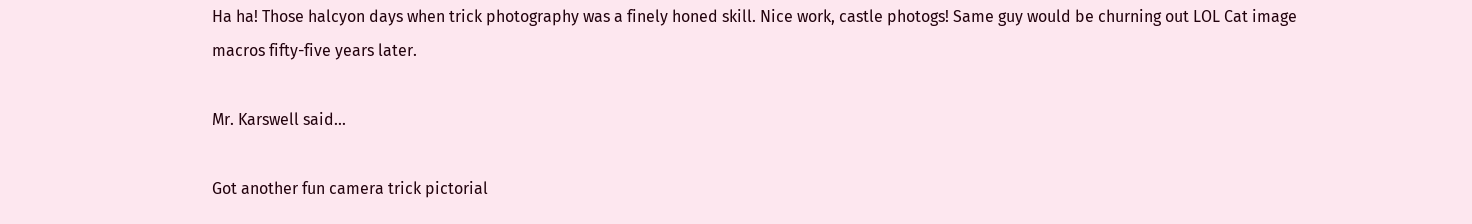Ha ha! Those halcyon days when trick photography was a finely honed skill. Nice work, castle photogs! Same guy would be churning out LOL Cat image macros fifty-five years later.

Mr. Karswell said...

Got another fun camera trick pictorial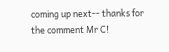coming up next-- thanks for the comment Mr C!